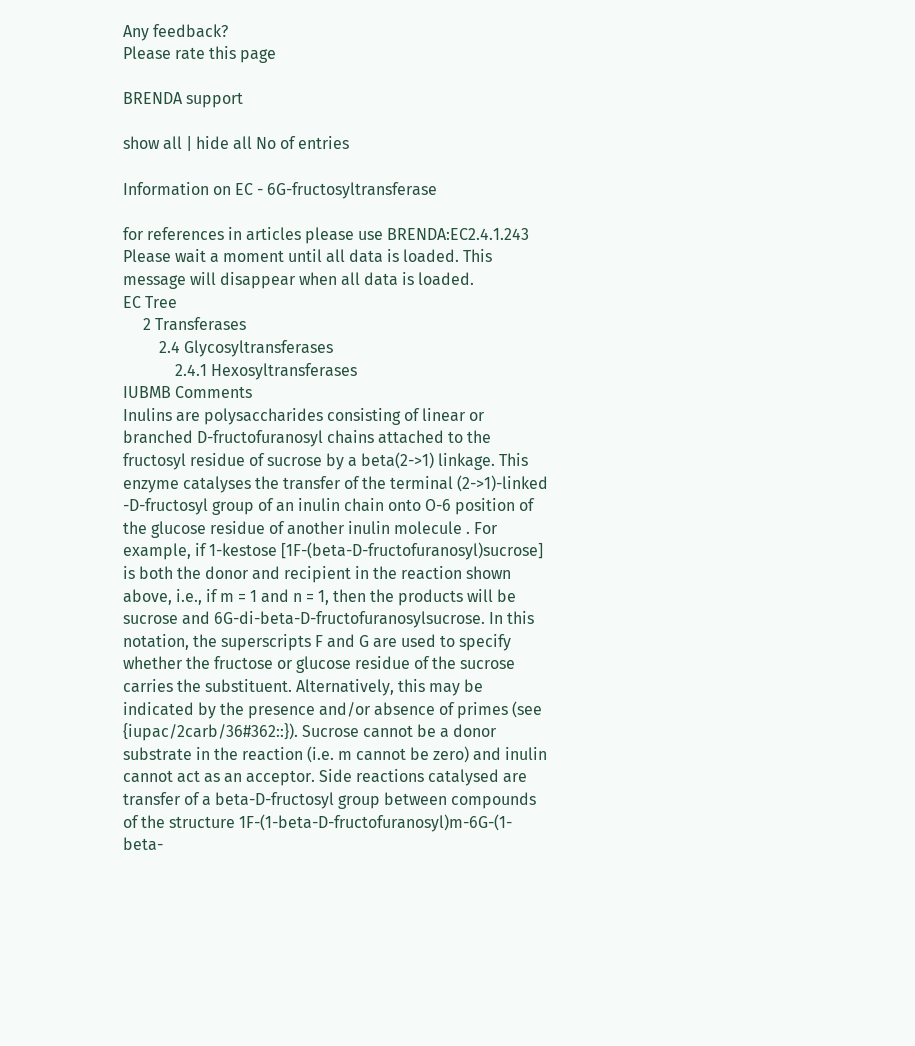Any feedback?
Please rate this page

BRENDA support

show all | hide all No of entries

Information on EC - 6G-fructosyltransferase

for references in articles please use BRENDA:EC2.4.1.243
Please wait a moment until all data is loaded. This message will disappear when all data is loaded.
EC Tree
     2 Transferases
         2.4 Glycosyltransferases
             2.4.1 Hexosyltransferases
IUBMB Comments
Inulins are polysaccharides consisting of linear or branched D-fructofuranosyl chains attached to the fructosyl residue of sucrose by a beta(2->1) linkage. This enzyme catalyses the transfer of the terminal (2->1)-linked -D-fructosyl group of an inulin chain onto O-6 position of the glucose residue of another inulin molecule . For example, if 1-kestose [1F-(beta-D-fructofuranosyl)sucrose] is both the donor and recipient in the reaction shown above, i.e., if m = 1 and n = 1, then the products will be sucrose and 6G-di-beta-D-fructofuranosylsucrose. In this notation, the superscripts F and G are used to specify whether the fructose or glucose residue of the sucrose carries the substituent. Alternatively, this may be indicated by the presence and/or absence of primes (see {iupac/2carb/36#362::}). Sucrose cannot be a donor substrate in the reaction (i.e. m cannot be zero) and inulin cannot act as an acceptor. Side reactions catalysed are transfer of a beta-D-fructosyl group between compounds of the structure 1F-(1-beta-D-fructofuranosyl)m-6G-(1-beta-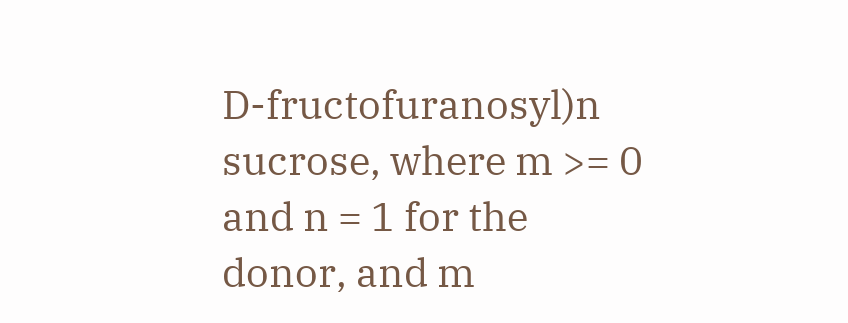D-fructofuranosyl)n sucrose, where m >= 0 and n = 1 for the donor, and m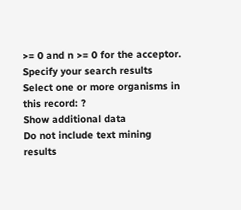>= 0 and n >= 0 for the acceptor.
Specify your search results
Select one or more organisms in this record: ?
Show additional data
Do not include text mining results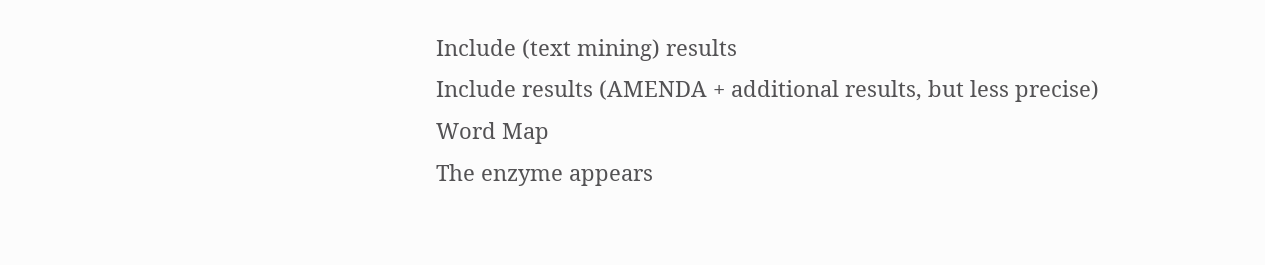Include (text mining) results
Include results (AMENDA + additional results, but less precise)
Word Map
The enzyme appears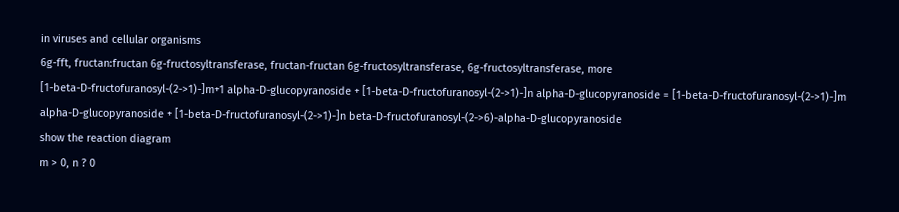in viruses and cellular organisms
6g-fft, fructan:fructan 6g-fructosyltransferase, fructan-fructan 6g-fructosyltransferase, 6g-fructosyltransferase, more
[1-beta-D-fructofuranosyl-(2->1)-]m+1 alpha-D-glucopyranoside + [1-beta-D-fructofuranosyl-(2->1)-]n alpha-D-glucopyranoside = [1-beta-D-fructofuranosyl-(2->1)-]m alpha-D-glucopyranoside + [1-beta-D-fructofuranosyl-(2->1)-]n beta-D-fructofuranosyl-(2->6)-alpha-D-glucopyranoside
show the reaction diagram
m > 0, n ? 0